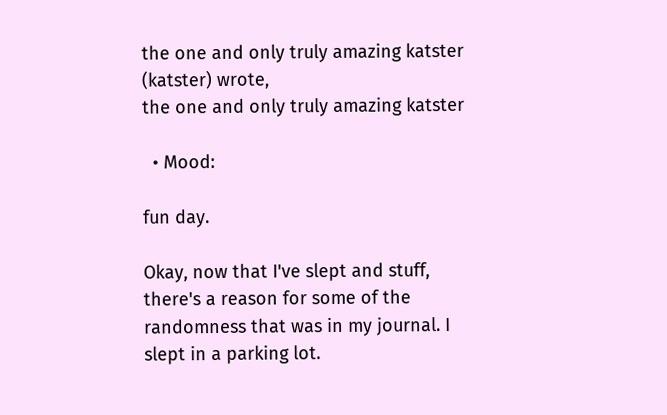the one and only truly amazing katster (katster) wrote,
the one and only truly amazing katster

  • Mood:

fun day.

Okay, now that I've slept and stuff, there's a reason for some of the randomness that was in my journal. I slept in a parking lot.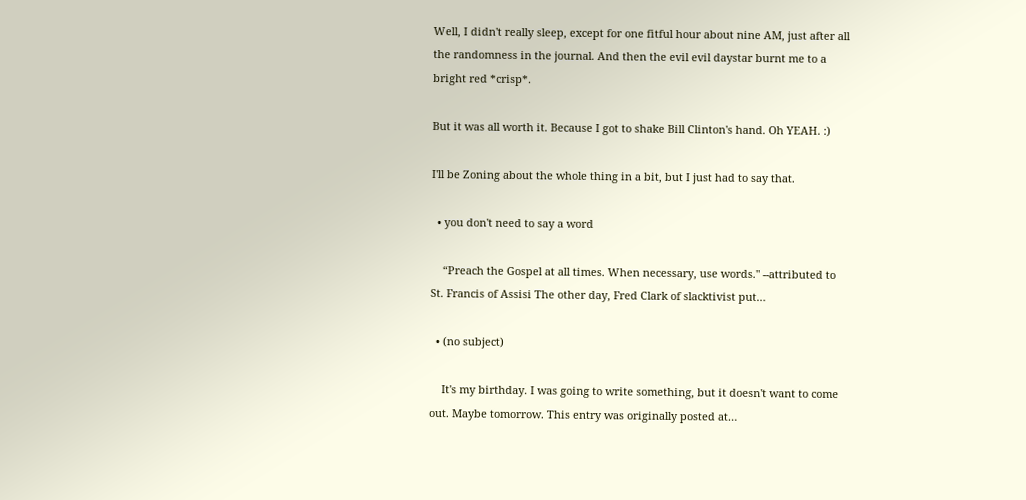Well, I didn't really sleep, except for one fitful hour about nine AM, just after all the randomness in the journal. And then the evil evil daystar burnt me to a bright red *crisp*.

But it was all worth it. Because I got to shake Bill Clinton's hand. Oh YEAH. :)

I'll be Zoning about the whole thing in a bit, but I just had to say that.

  • you don't need to say a word

    “Preach the Gospel at all times. When necessary, use words." --attributed to St. Francis of Assisi The other day, Fred Clark of slacktivist put…

  • (no subject)

    It's my birthday. I was going to write something, but it doesn't want to come out. Maybe tomorrow. This entry was originally posted at…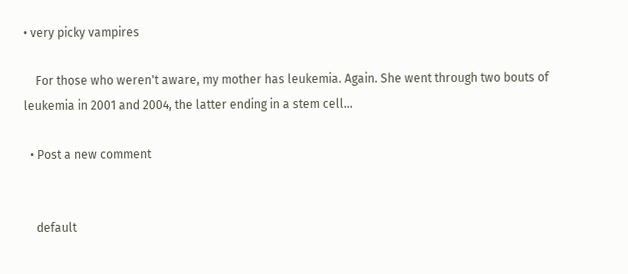• very picky vampires

    For those who weren't aware, my mother has leukemia. Again. She went through two bouts of leukemia in 2001 and 2004, the latter ending in a stem cell…

  • Post a new comment


    default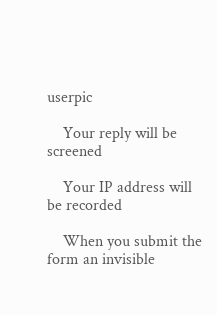userpic

    Your reply will be screened

    Your IP address will be recorded

    When you submit the form an invisible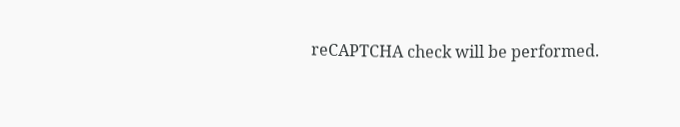reCAPTCHA check will be performed.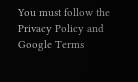You must follow the Privacy Policy and Google Terms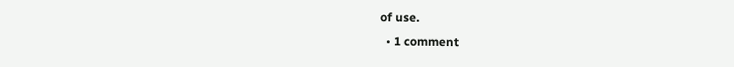of use.
  • 1 comment